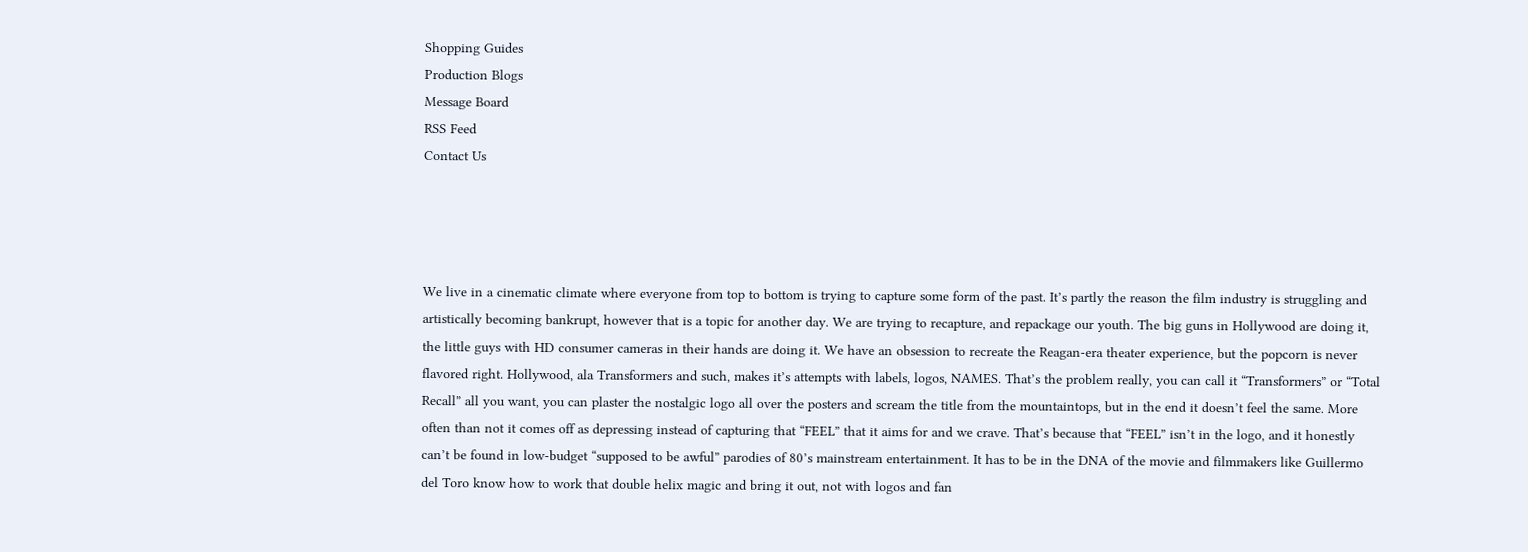Shopping Guides
Production Blogs
Message Board
RSS Feed
Contact Us




We live in a cinematic climate where everyone from top to bottom is trying to capture some form of the past. It’s partly the reason the film industry is struggling and artistically becoming bankrupt, however that is a topic for another day. We are trying to recapture, and repackage our youth. The big guns in Hollywood are doing it, the little guys with HD consumer cameras in their hands are doing it. We have an obsession to recreate the Reagan-era theater experience, but the popcorn is never flavored right. Hollywood, ala Transformers and such, makes it’s attempts with labels, logos, NAMES. That’s the problem really, you can call it “Transformers” or “Total Recall” all you want, you can plaster the nostalgic logo all over the posters and scream the title from the mountaintops, but in the end it doesn’t feel the same. More often than not it comes off as depressing instead of capturing that “FEEL” that it aims for and we crave. That’s because that “FEEL” isn’t in the logo, and it honestly can’t be found in low-budget “supposed to be awful” parodies of 80’s mainstream entertainment. It has to be in the DNA of the movie and filmmakers like Guillermo del Toro know how to work that double helix magic and bring it out, not with logos and fan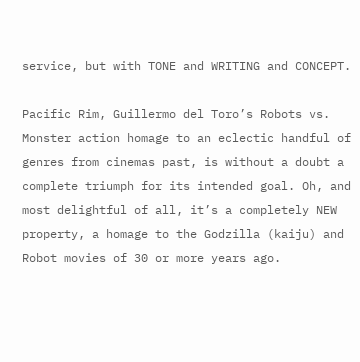service, but with TONE and WRITING and CONCEPT.

Pacific Rim, Guillermo del Toro’s Robots vs. Monster action homage to an eclectic handful of genres from cinemas past, is without a doubt a complete triumph for its intended goal. Oh, and most delightful of all, it’s a completely NEW property, a homage to the Godzilla (kaiju) and Robot movies of 30 or more years ago.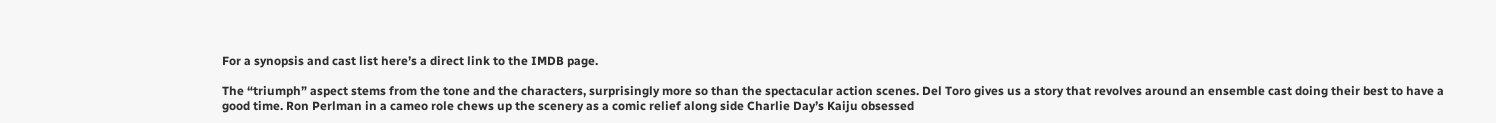For a synopsis and cast list here’s a direct link to the IMDB page.

The “triumph” aspect stems from the tone and the characters, surprisingly more so than the spectacular action scenes. Del Toro gives us a story that revolves around an ensemble cast doing their best to have a good time. Ron Perlman in a cameo role chews up the scenery as a comic relief along side Charlie Day’s Kaiju obsessed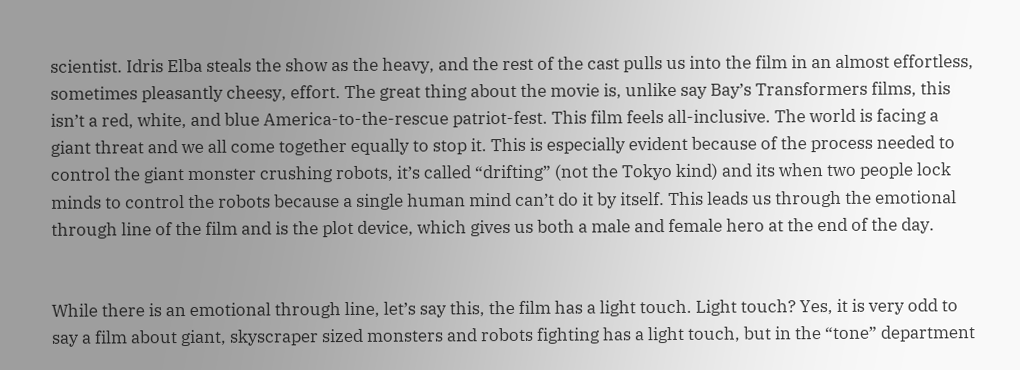scientist. Idris Elba steals the show as the heavy, and the rest of the cast pulls us into the film in an almost effortless, sometimes pleasantly cheesy, effort. The great thing about the movie is, unlike say Bay’s Transformers films, this isn’t a red, white, and blue America-to-the-rescue patriot-fest. This film feels all-inclusive. The world is facing a giant threat and we all come together equally to stop it. This is especially evident because of the process needed to control the giant monster crushing robots, it’s called “drifting” (not the Tokyo kind) and its when two people lock minds to control the robots because a single human mind can’t do it by itself. This leads us through the emotional through line of the film and is the plot device, which gives us both a male and female hero at the end of the day.


While there is an emotional through line, let’s say this, the film has a light touch. Light touch? Yes, it is very odd to say a film about giant, skyscraper sized monsters and robots fighting has a light touch, but in the “tone” department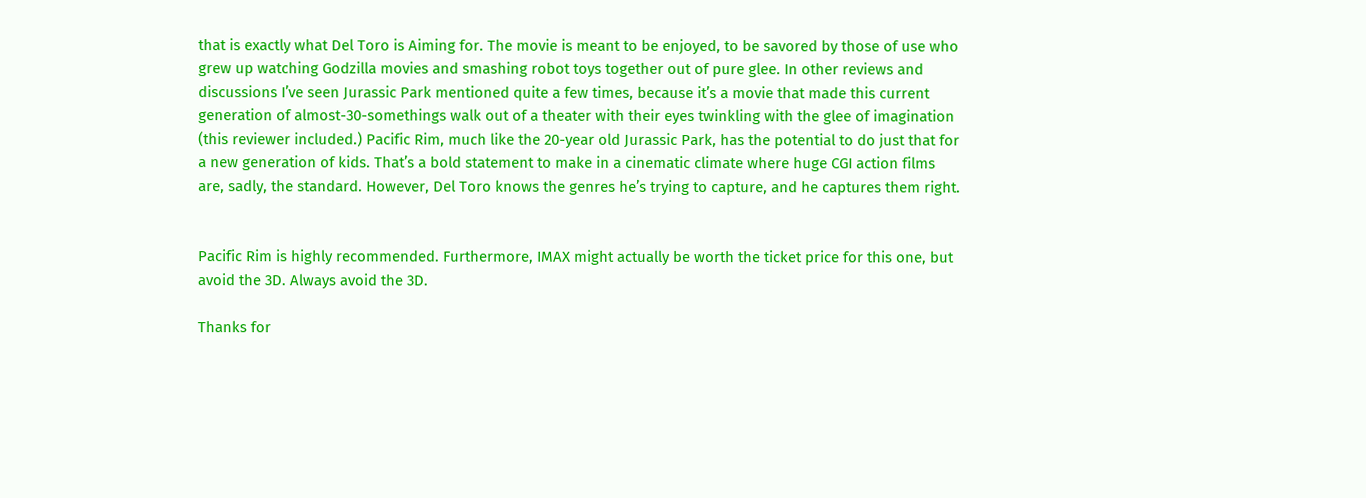that is exactly what Del Toro is Aiming for. The movie is meant to be enjoyed, to be savored by those of use who grew up watching Godzilla movies and smashing robot toys together out of pure glee. In other reviews and discussions I’ve seen Jurassic Park mentioned quite a few times, because it’s a movie that made this current generation of almost-30-somethings walk out of a theater with their eyes twinkling with the glee of imagination (this reviewer included.) Pacific Rim, much like the 20-year old Jurassic Park, has the potential to do just that for a new generation of kids. That’s a bold statement to make in a cinematic climate where huge CGI action films are, sadly, the standard. However, Del Toro knows the genres he’s trying to capture, and he captures them right.


Pacific Rim is highly recommended. Furthermore, IMAX might actually be worth the ticket price for this one, but avoid the 3D. Always avoid the 3D.

Thanks for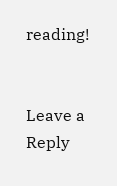reading!


Leave a Reply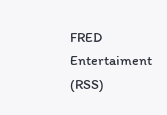FRED Entertaiment (RSS)